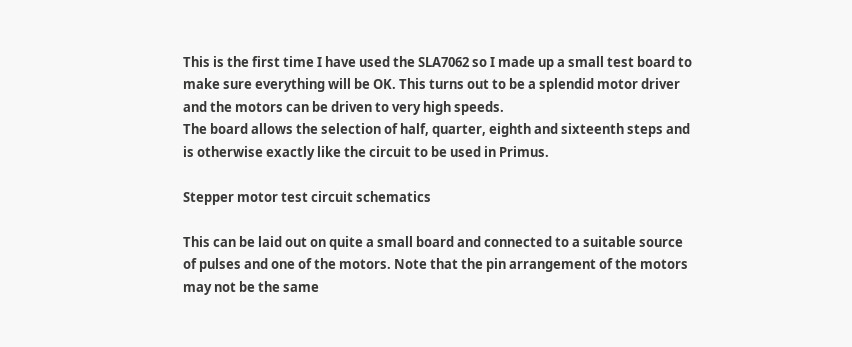This is the first time I have used the SLA7062 so I made up a small test board to make sure everything will be OK. This turns out to be a splendid motor driver and the motors can be driven to very high speeds.
The board allows the selection of half, quarter, eighth and sixteenth steps and is otherwise exactly like the circuit to be used in Primus.

Stepper motor test circuit schematics

This can be laid out on quite a small board and connected to a suitable source of pulses and one of the motors. Note that the pin arrangement of the motors may not be the same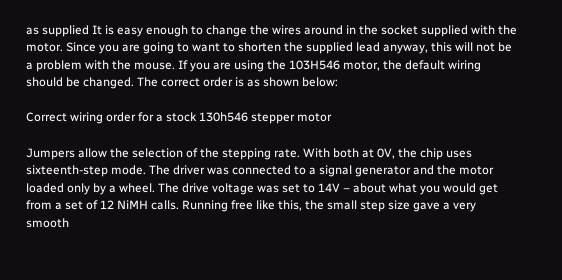as supplied It is easy enough to change the wires around in the socket supplied with the motor. Since you are going to want to shorten the supplied lead anyway, this will not be a problem with the mouse. If you are using the 103H546 motor, the default wiring should be changed. The correct order is as shown below:

Correct wiring order for a stock 130h546 stepper motor

Jumpers allow the selection of the stepping rate. With both at 0V, the chip uses sixteenth-step mode. The driver was connected to a signal generator and the motor loaded only by a wheel. The drive voltage was set to 14V – about what you would get from a set of 12 NiMH calls. Running free like this, the small step size gave a very smooth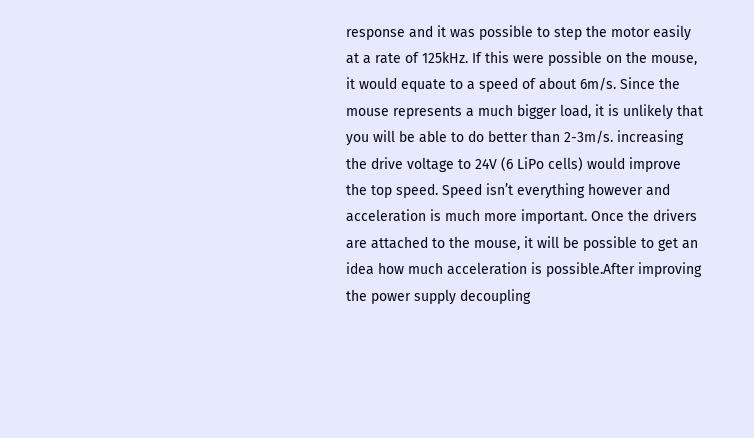response and it was possible to step the motor easily at a rate of 125kHz. If this were possible on the mouse, it would equate to a speed of about 6m/s. Since the mouse represents a much bigger load, it is unlikely that you will be able to do better than 2-3m/s. increasing the drive voltage to 24V (6 LiPo cells) would improve the top speed. Speed isn’t everything however and acceleration is much more important. Once the drivers are attached to the mouse, it will be possible to get an idea how much acceleration is possible.After improving the power supply decoupling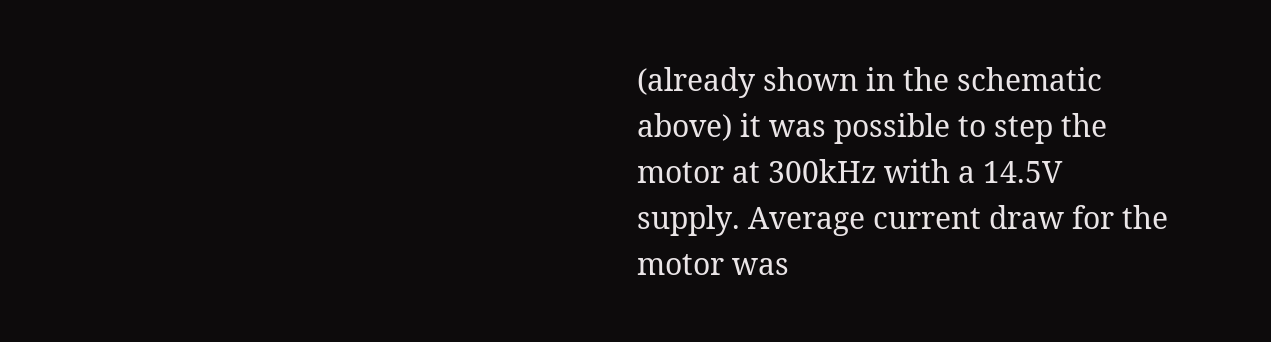(already shown in the schematic above) it was possible to step the motor at 300kHz with a 14.5V supply. Average current draw for the motor was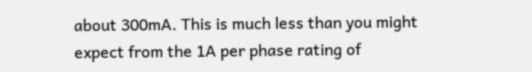about 300mA. This is much less than you might expect from the 1A per phase rating of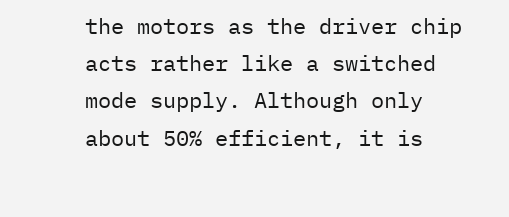the motors as the driver chip acts rather like a switched mode supply. Although only about 50% efficient, it is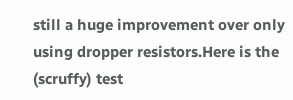still a huge improvement over only using dropper resistors.Here is the (scruffy) test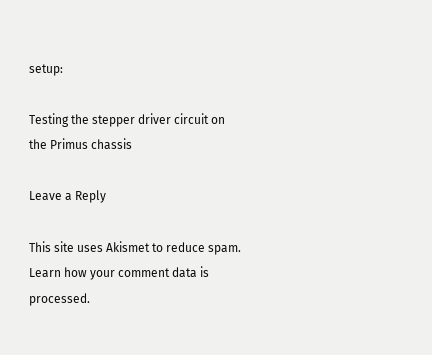setup:

Testing the stepper driver circuit on the Primus chassis

Leave a Reply

This site uses Akismet to reduce spam. Learn how your comment data is processed.